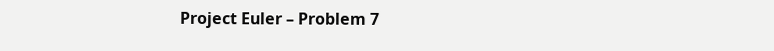Project Euler – Problem 7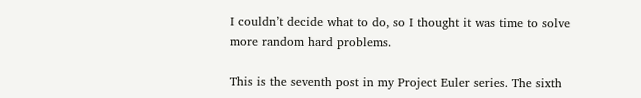I couldn’t decide what to do, so I thought it was time to solve more random hard problems.

This is the seventh post in my Project Euler series. The sixth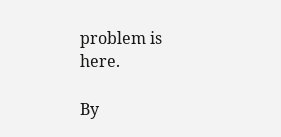problem is here.

By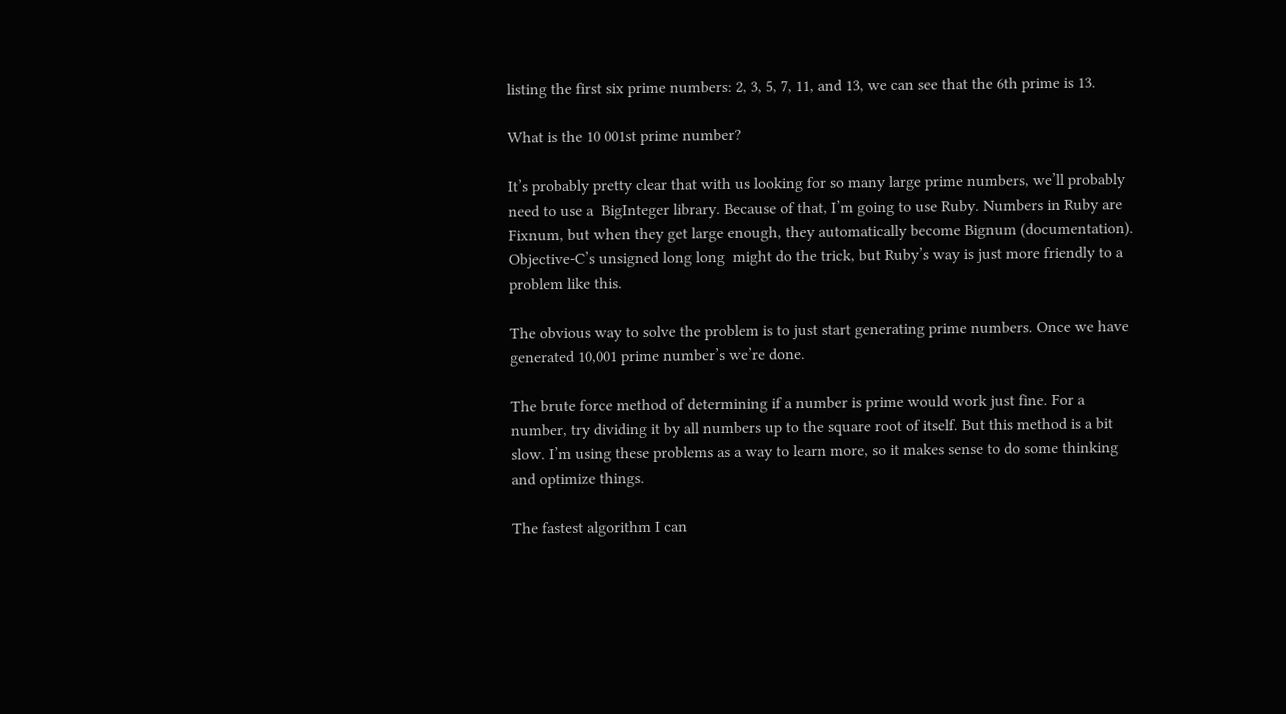listing the first six prime numbers: 2, 3, 5, 7, 11, and 13, we can see that the 6th prime is 13.

What is the 10 001st prime number?

It’s probably pretty clear that with us looking for so many large prime numbers, we’ll probably need to use a  BigInteger library. Because of that, I’m going to use Ruby. Numbers in Ruby are Fixnum, but when they get large enough, they automatically become Bignum (documentation). Objective-C’s unsigned long long  might do the trick, but Ruby’s way is just more friendly to a problem like this.

The obvious way to solve the problem is to just start generating prime numbers. Once we have generated 10,001 prime number’s we’re done.

The brute force method of determining if a number is prime would work just fine. For a number, try dividing it by all numbers up to the square root of itself. But this method is a bit slow. I’m using these problems as a way to learn more, so it makes sense to do some thinking and optimize things.

The fastest algorithm I can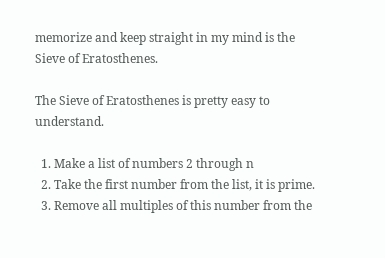memorize and keep straight in my mind is the Sieve of Eratosthenes.

The Sieve of Eratosthenes is pretty easy to understand.

  1. Make a list of numbers 2 through n
  2. Take the first number from the list, it is prime.
  3. Remove all multiples of this number from the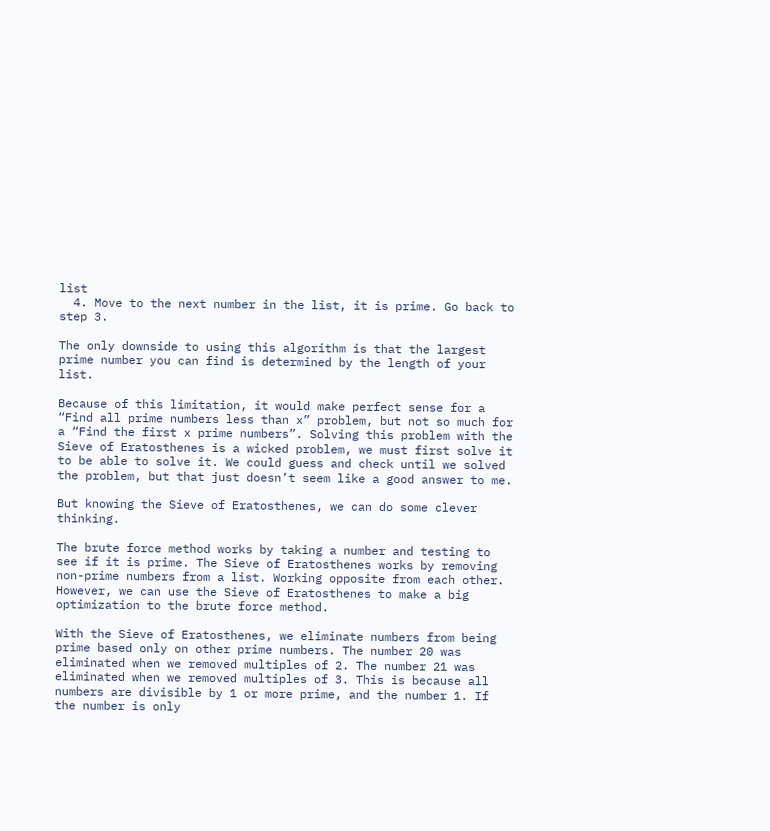list
  4. Move to the next number in the list, it is prime. Go back to step 3.

The only downside to using this algorithm is that the largest prime number you can find is determined by the length of your list.

Because of this limitation, it would make perfect sense for a “Find all prime numbers less than x” problem, but not so much for a “Find the first x prime numbers”. Solving this problem with the Sieve of Eratosthenes is a wicked problem, we must first solve it to be able to solve it. We could guess and check until we solved the problem, but that just doesn’t seem like a good answer to me.

But knowing the Sieve of Eratosthenes, we can do some clever thinking.

The brute force method works by taking a number and testing to see if it is prime. The Sieve of Eratosthenes works by removing non-prime numbers from a list. Working opposite from each other. However, we can use the Sieve of Eratosthenes to make a big optimization to the brute force method.

With the Sieve of Eratosthenes, we eliminate numbers from being prime based only on other prime numbers. The number 20 was eliminated when we removed multiples of 2. The number 21 was eliminated when we removed multiples of 3. This is because all numbers are divisible by 1 or more prime, and the number 1. If the number is only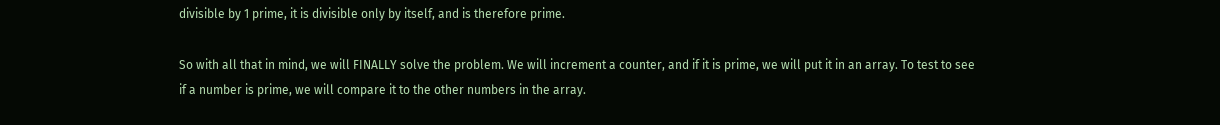divisible by 1 prime, it is divisible only by itself, and is therefore prime.

So with all that in mind, we will FINALLY solve the problem. We will increment a counter, and if it is prime, we will put it in an array. To test to see if a number is prime, we will compare it to the other numbers in the array.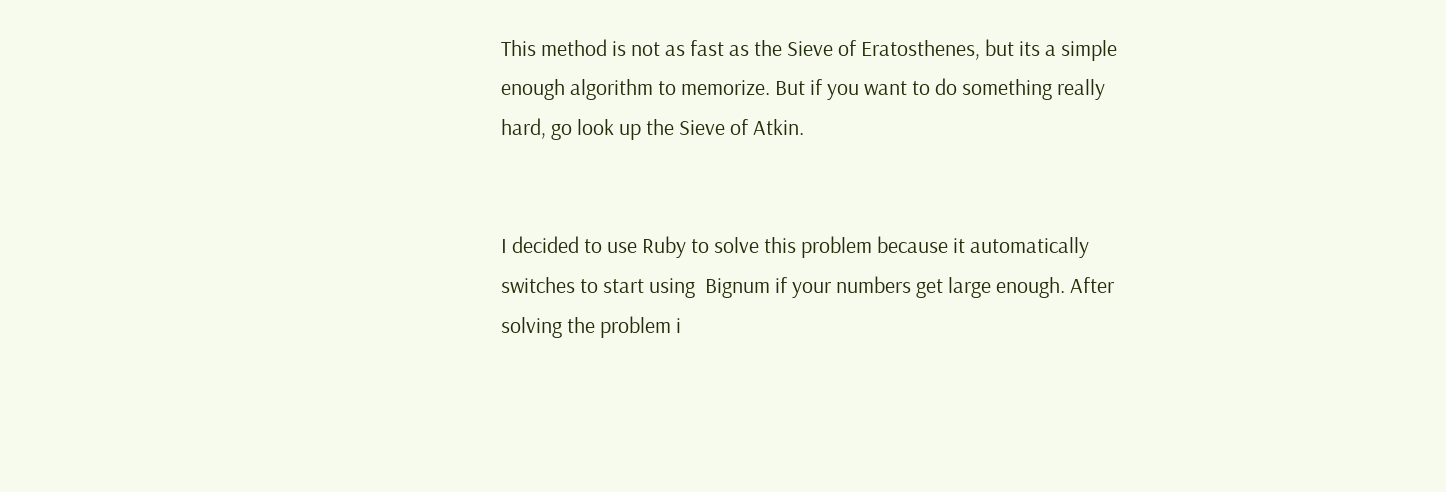This method is not as fast as the Sieve of Eratosthenes, but its a simple enough algorithm to memorize. But if you want to do something really hard, go look up the Sieve of Atkin.


I decided to use Ruby to solve this problem because it automatically switches to start using  Bignum if your numbers get large enough. After solving the problem i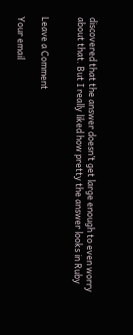discovered that the answer doesn’t get large enough to even worry about that. But I really liked how pretty the answer looks in Ruby


Leave a Comment

Your email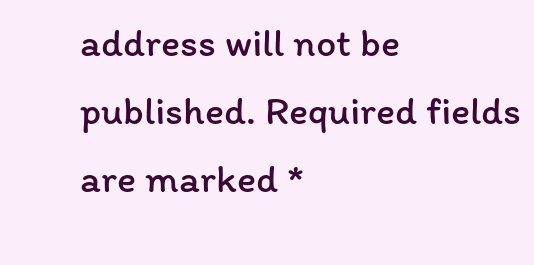address will not be published. Required fields are marked *